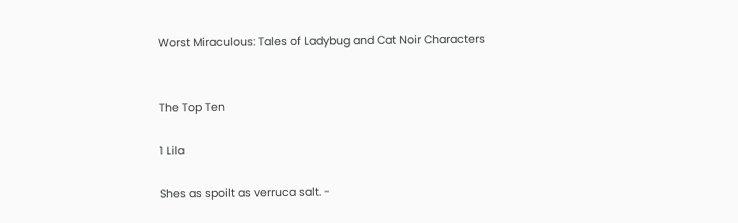Worst Miraculous: Tales of Ladybug and Cat Noir Characters


The Top Ten

1 Lila

Shes as spoilt as verruca salt. -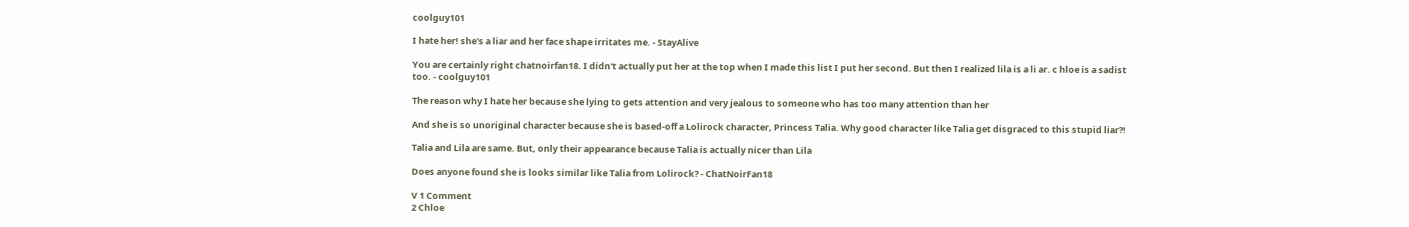coolguy101

I hate her! she's a liar and her face shape irritates me. - StayAlive

You are certainly right chatnoirfan18. I didn't actually put her at the top when I made this list I put her second. But then I realized lila is a li ar. c hloe is a sadist too. - coolguy101

The reason why I hate her because she lying to gets attention and very jealous to someone who has too many attention than her

And she is so unoriginal character because she is based-off a Lolirock character, Princess Talia. Why good character like Talia get disgraced to this stupid liar?!

Talia and Lila are same. But, only their appearance because Talia is actually nicer than Lila

Does anyone found she is looks similar like Talia from Lolirock? - ChatNoirFan18

V 1 Comment
2 Chloe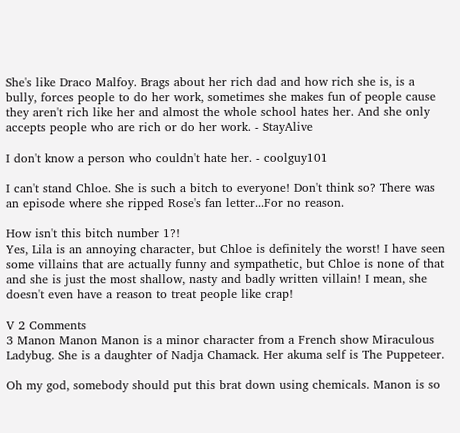She's like Draco Malfoy. Brags about her rich dad and how rich she is, is a bully, forces people to do her work, sometimes she makes fun of people cause they aren't rich like her and almost the whole school hates her. And she only accepts people who are rich or do her work. - StayAlive

I don't know a person who couldn't hate her. - coolguy101

I can't stand Chloe. She is such a bitch to everyone! Don't think so? There was an episode where she ripped Rose's fan letter...For no reason.

How isn't this bitch number 1?!
Yes, Lila is an annoying character, but Chloe is definitely the worst! I have seen some villains that are actually funny and sympathetic, but Chloe is none of that and she is just the most shallow, nasty and badly written villain! I mean, she doesn't even have a reason to treat people like crap!

V 2 Comments
3 Manon Manon Manon is a minor character from a French show Miraculous Ladybug. She is a daughter of Nadja Chamack. Her akuma self is The Puppeteer.

Oh my god, somebody should put this brat down using chemicals. Manon is so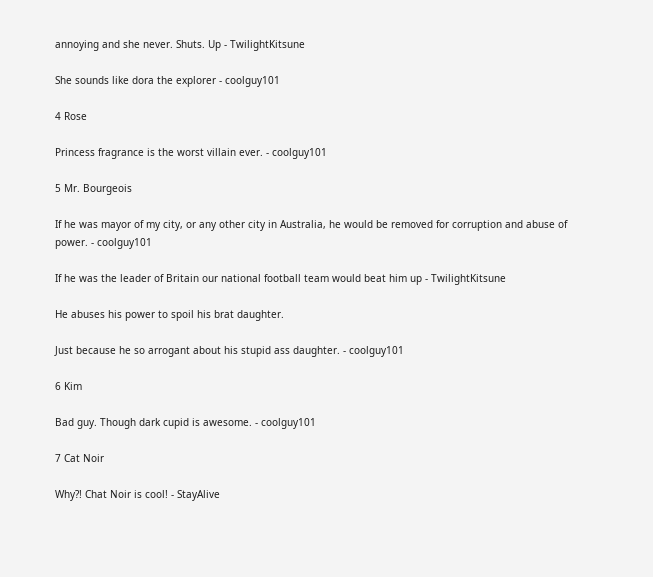annoying and she never. Shuts. Up - TwilightKitsune

She sounds like dora the explorer - coolguy101

4 Rose

Princess fragrance is the worst villain ever. - coolguy101

5 Mr. Bourgeois

If he was mayor of my city, or any other city in Australia, he would be removed for corruption and abuse of power. - coolguy101

If he was the leader of Britain our national football team would beat him up - TwilightKitsune

He abuses his power to spoil his brat daughter.

Just because he so arrogant about his stupid ass daughter. - coolguy101

6 Kim

Bad guy. Though dark cupid is awesome. - coolguy101

7 Cat Noir

Why?! Chat Noir is cool! - StayAlive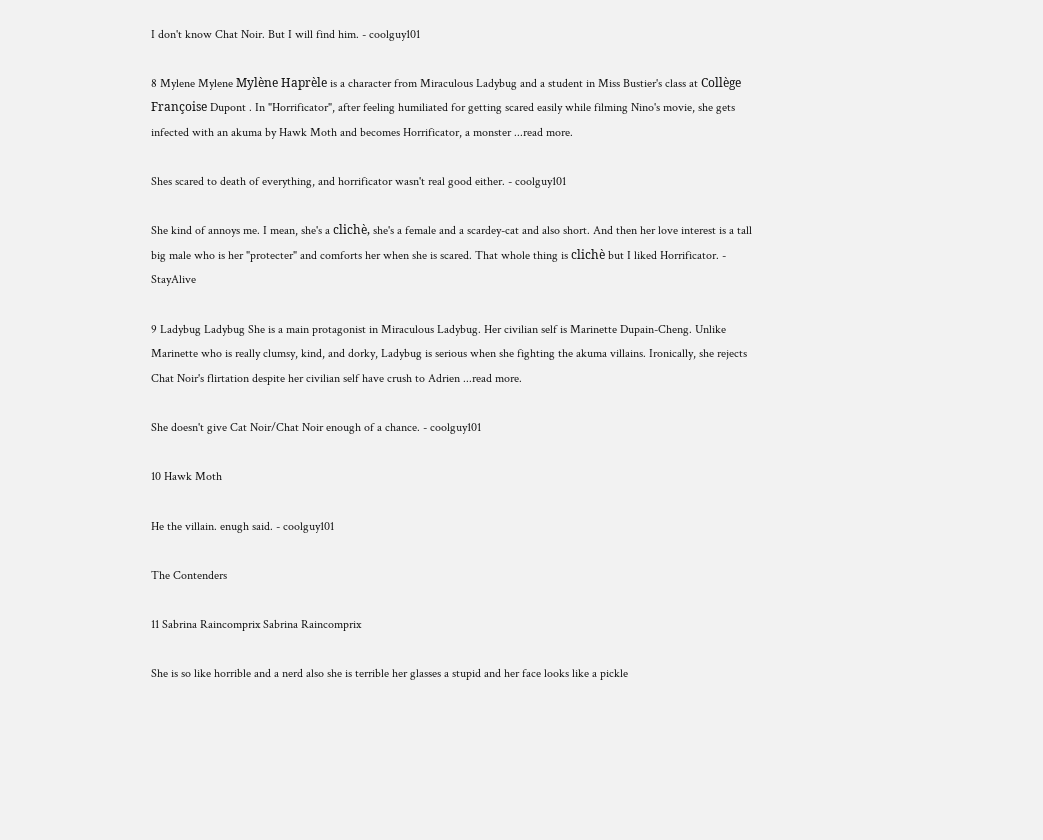I don't know Chat Noir. But I will find him. - coolguy101

8 Mylene Mylene Mylène Haprèle is a character from Miraculous Ladybug and a student in Miss Bustier's class at Collège Françoise Dupont . In "Horrificator", after feeling humiliated for getting scared easily while filming Nino's movie, she gets infected with an akuma by Hawk Moth and becomes Horrificator, a monster ...read more.

Shes scared to death of everything, and horrificator wasn't real good either. - coolguy101

She kind of annoys me. I mean, she's a clichè, she's a female and a scardey-cat and also short. And then her love interest is a tall big male who is her "protecter" and comforts her when she is scared. That whole thing is clichè but I liked Horrificator. - StayAlive

9 Ladybug Ladybug She is a main protagonist in Miraculous Ladybug. Her civilian self is Marinette Dupain-Cheng. Unlike Marinette who is really clumsy, kind, and dorky, Ladybug is serious when she fighting the akuma villains. Ironically, she rejects Chat Noir's flirtation despite her civilian self have crush to Adrien ...read more.

She doesn't give Cat Noir/Chat Noir enough of a chance. - coolguy101

10 Hawk Moth

He the villain. enugh said. - coolguy101

The Contenders

11 Sabrina Raincomprix Sabrina Raincomprix

She is so like horrible and a nerd also she is terrible her glasses a stupid and her face looks like a pickle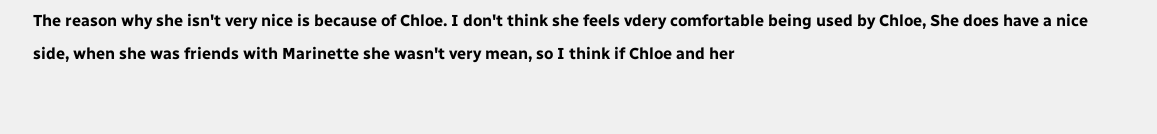The reason why she isn't very nice is because of Chloe. I don't think she feels vdery comfortable being used by Chloe, She does have a nice side, when she was friends with Marinette she wasn't very mean, so I think if Chloe and her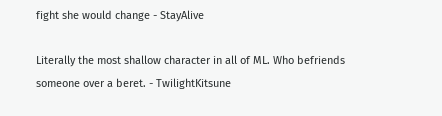fight she would change - StayAlive

Literally the most shallow character in all of ML. Who befriends someone over a beret. - TwilightKitsune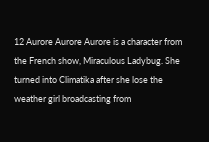12 Aurore Aurore Aurore is a character from the French show, Miraculous Ladybug. She turned into Climatika after she lose the weather girl broadcasting from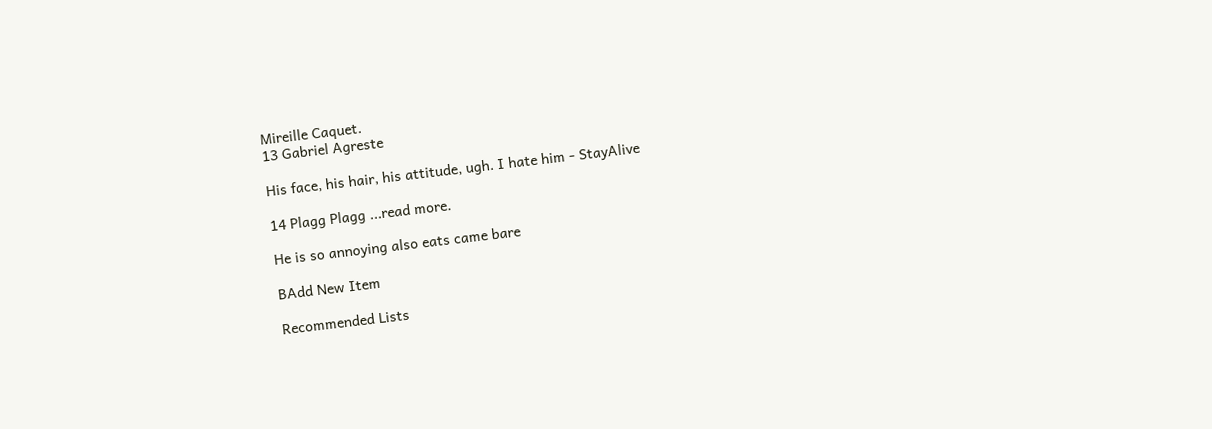Mireille Caquet.
13 Gabriel Agreste

His face, his hair, his attitude, ugh. I hate him - StayAlive

14 Plagg Plagg ...read more.

He is so annoying also eats came bare

BAdd New Item

Recommended Lists